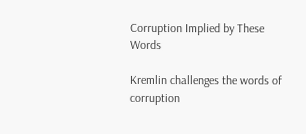Corruption Implied by These Words

Kremlin challenges the words of corruption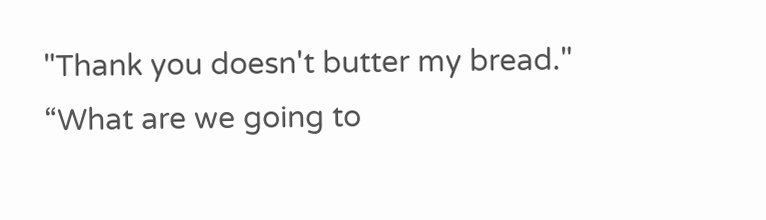"Thank you doesn't butter my bread."
“What are we going to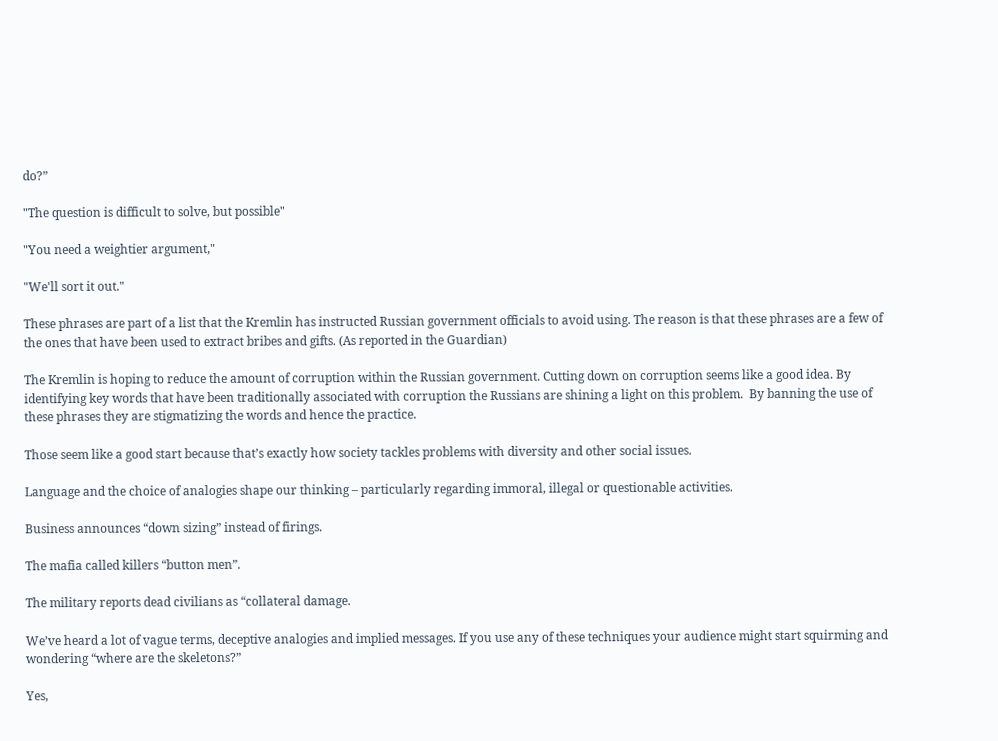do?”

"The question is difficult to solve, but possible"

"You need a weightier argument,"

"We'll sort it out."

These phrases are part of a list that the Kremlin has instructed Russian government officials to avoid using. The reason is that these phrases are a few of the ones that have been used to extract bribes and gifts. (As reported in the Guardian)

The Kremlin is hoping to reduce the amount of corruption within the Russian government. Cutting down on corruption seems like a good idea. By identifying key words that have been traditionally associated with corruption the Russians are shining a light on this problem.  By banning the use of these phrases they are stigmatizing the words and hence the practice.

Those seem like a good start because that’s exactly how society tackles problems with diversity and other social issues.

Language and the choice of analogies shape our thinking – particularly regarding immoral, illegal or questionable activities.

Business announces “down sizing” instead of firings.

The mafia called killers “button men”.

The military reports dead civilians as “collateral damage.

We’ve heard a lot of vague terms, deceptive analogies and implied messages. If you use any of these techniques your audience might start squirming and wondering “where are the skeletons?”

Yes,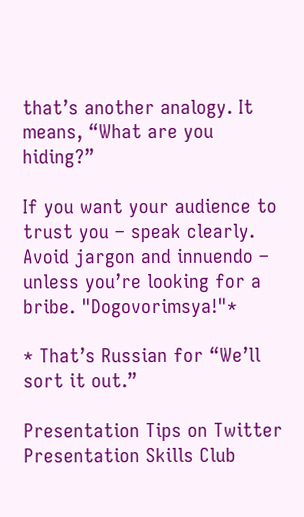that’s another analogy. It means, “What are you hiding?”

If you want your audience to trust you – speak clearly. Avoid jargon and innuendo – unless you’re looking for a bribe. "Dogovorimsya!"*

* That’s Russian for “We’ll sort it out.”

Presentation Tips on Twitter Presentation Skills Club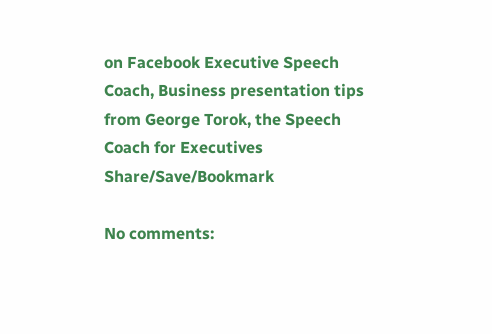on Facebook Executive Speech Coach, Business presentation tips from George Torok, the Speech Coach for Executives Share/Save/Bookmark

No comments: